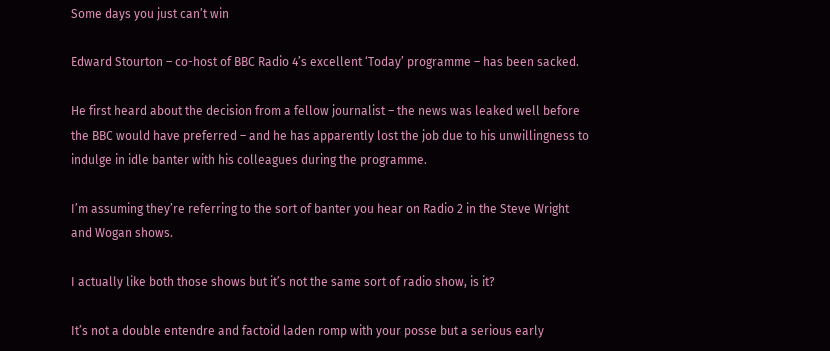Some days you just can’t win

Edward Stourton – co-host of BBC Radio 4’s excellent ‘Today’ programme – has been sacked.

He first heard about the decision from a fellow journalist – the news was leaked well before the BBC would have preferred – and he has apparently lost the job due to his unwillingness to indulge in idle banter with his colleagues during the programme.

I’m assuming they’re referring to the sort of banter you hear on Radio 2 in the Steve Wright and Wogan shows.

I actually like both those shows but it’s not the same sort of radio show, is it?

It’s not a double entendre and factoid laden romp with your posse but a serious early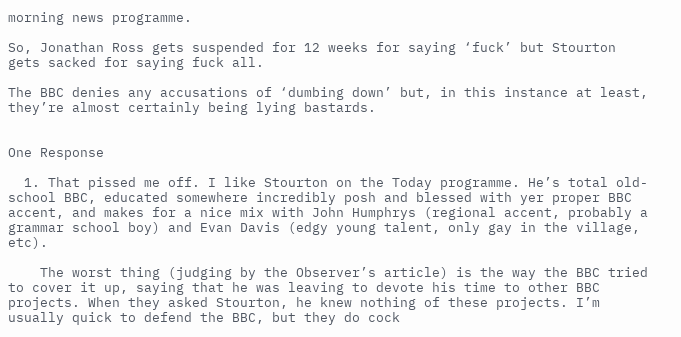morning news programme.

So, Jonathan Ross gets suspended for 12 weeks for saying ‘fuck’ but Stourton gets sacked for saying fuck all.

The BBC denies any accusations of ‘dumbing down’ but, in this instance at least, they’re almost certainly being lying bastards.


One Response

  1. That pissed me off. I like Stourton on the Today programme. He’s total old-school BBC, educated somewhere incredibly posh and blessed with yer proper BBC accent, and makes for a nice mix with John Humphrys (regional accent, probably a grammar school boy) and Evan Davis (edgy young talent, only gay in the village, etc).

    The worst thing (judging by the Observer’s article) is the way the BBC tried to cover it up, saying that he was leaving to devote his time to other BBC projects. When they asked Stourton, he knew nothing of these projects. I’m usually quick to defend the BBC, but they do cock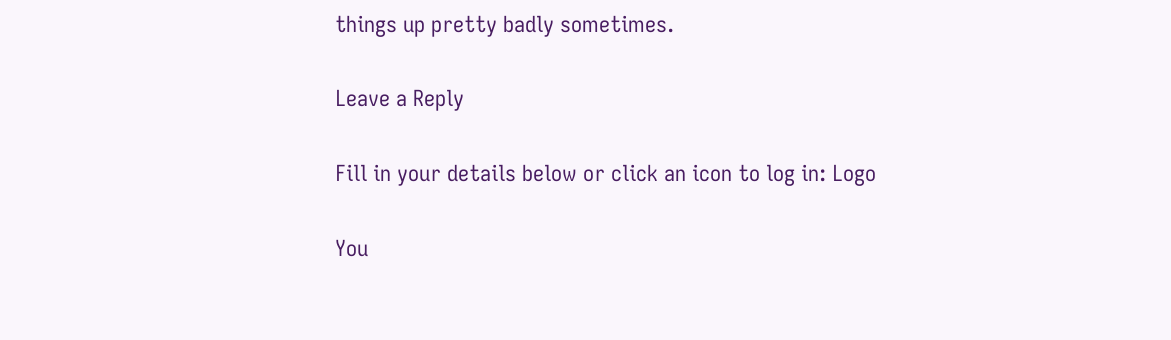things up pretty badly sometimes.

Leave a Reply

Fill in your details below or click an icon to log in: Logo

You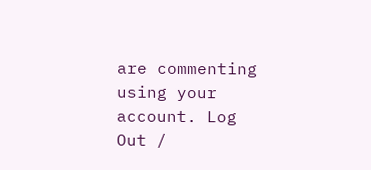are commenting using your account. Log Out /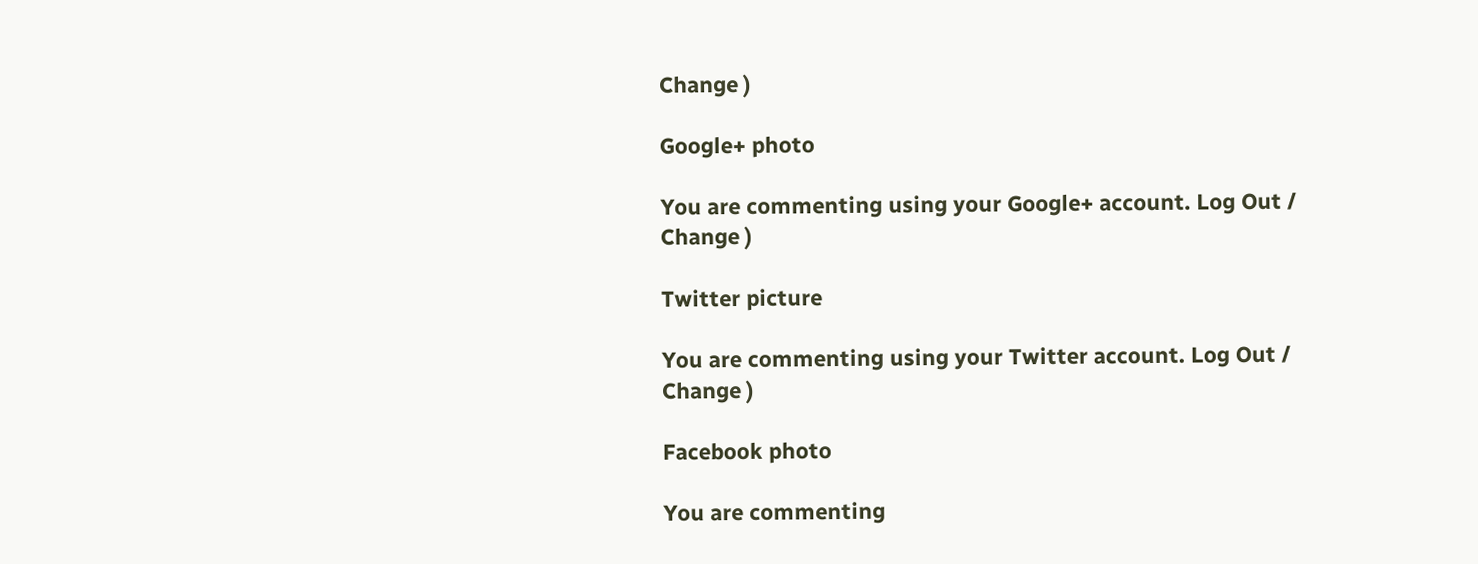Change )

Google+ photo

You are commenting using your Google+ account. Log Out /  Change )

Twitter picture

You are commenting using your Twitter account. Log Out /  Change )

Facebook photo

You are commenting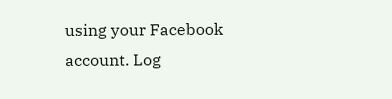using your Facebook account. Log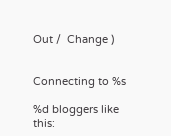Out /  Change )


Connecting to %s

%d bloggers like this: